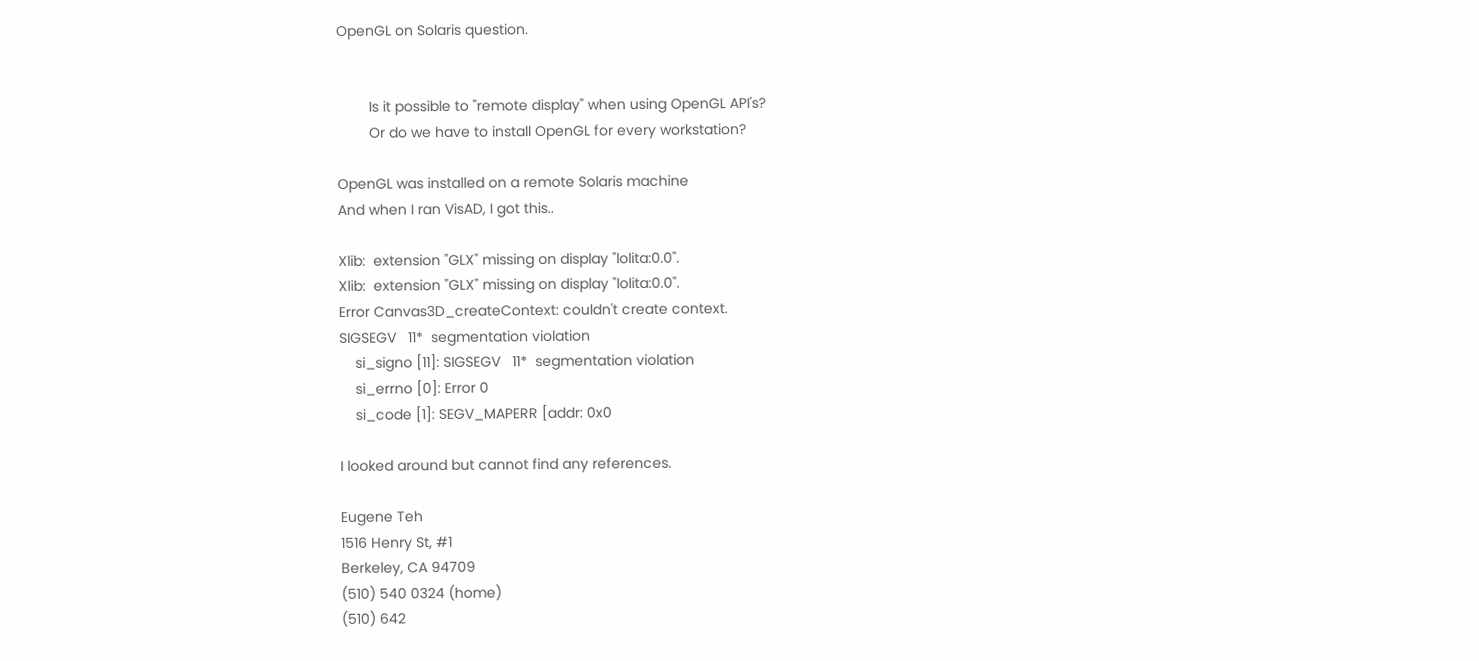OpenGL on Solaris question.


        Is it possible to "remote display" when using OpenGL API's?
        Or do we have to install OpenGL for every workstation?

OpenGL was installed on a remote Solaris machine
And when I ran VisAD, I got this..

Xlib:  extension "GLX" missing on display "lolita:0.0".
Xlib:  extension "GLX" missing on display "lolita:0.0".
Error Canvas3D_createContext: couldn't create context.
SIGSEGV   11*  segmentation violation
    si_signo [11]: SIGSEGV   11*  segmentation violation
    si_errno [0]: Error 0
    si_code [1]: SEGV_MAPERR [addr: 0x0

I looked around but cannot find any references.

Eugene Teh
1516 Henry St, #1
Berkeley, CA 94709
(510) 540 0324 (home)
(510) 642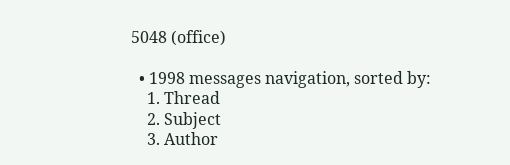5048 (office)

  • 1998 messages navigation, sorted by:
    1. Thread
    2. Subject
    3. Author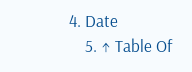4. Date
    5. ↑ Table Of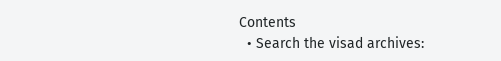Contents
  • Search the visad archives: